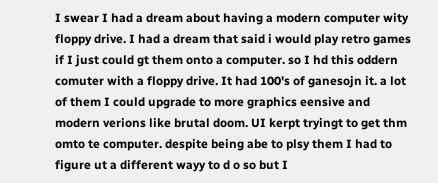I swear I had a dream about having a modern computer wity floppy drive. I had a dream that said i would play retro games if I just could gt them onto a computer. so I hd this oddern comuter with a floppy drive. It had 100's of ganesojn it. a lot of them I could upgrade to more graphics eensive and modern verions like brutal doom. UI kerpt tryingt to get thm omto te computer. despite being abe to plsy them I had to figure ut a different wayy to d o so but I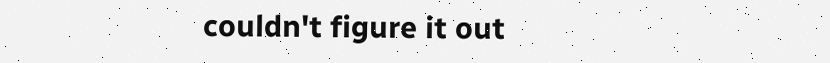couldn't figure it out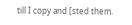till I copy and [sted them.